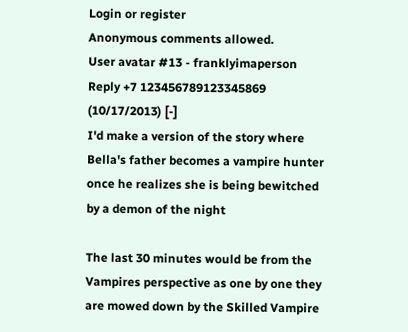Login or register
Anonymous comments allowed.
User avatar #13 - franklyimaperson
Reply +7 123456789123345869
(10/17/2013) [-]
I'd make a version of the story where Bella's father becomes a vampire hunter once he realizes she is being bewitched by a demon of the night

The last 30 minutes would be from the Vampires perspective as one by one they are mowed down by the Skilled Vampire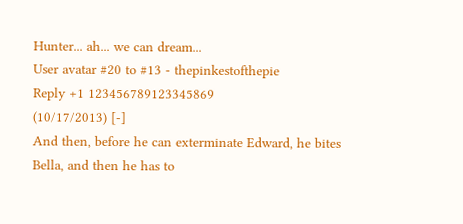Hunter... ah... we can dream...
User avatar #20 to #13 - thepinkestofthepie
Reply +1 123456789123345869
(10/17/2013) [-]
And then, before he can exterminate Edward, he bites Bella, and then he has to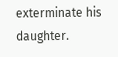exterminate his daughter.